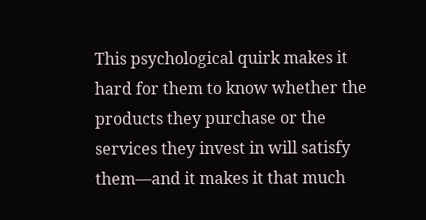This psychological quirk makes it hard for them to know whether the products they purchase or the services they invest in will satisfy them—and it makes it that much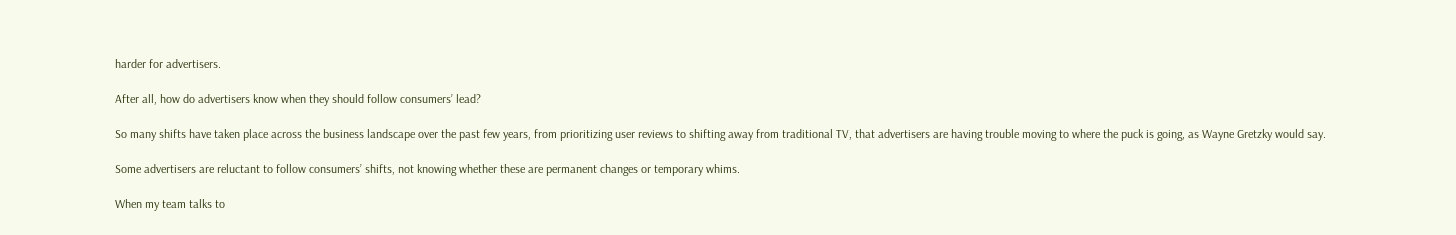harder for advertisers.

After all, how do advertisers know when they should follow consumers’ lead?

So many shifts have taken place across the business landscape over the past few years, from prioritizing user reviews to shifting away from traditional TV, that advertisers are having trouble moving to where the puck is going, as Wayne Gretzky would say.

Some advertisers are reluctant to follow consumers’ shifts, not knowing whether these are permanent changes or temporary whims.

When my team talks to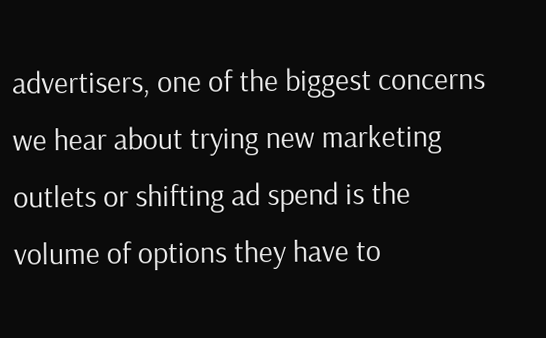advertisers, one of the biggest concerns we hear about trying new marketing outlets or shifting ad spend is the volume of options they have to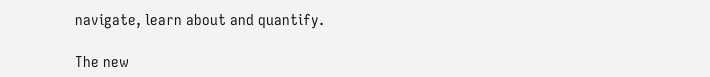navigate, learn about and quantify.

The new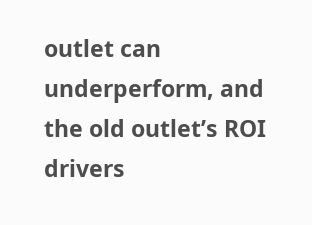outlet can underperform, and the old outlet’s ROI drivers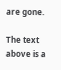are gone.

The text above is a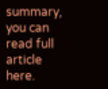summary, you can read full article here.